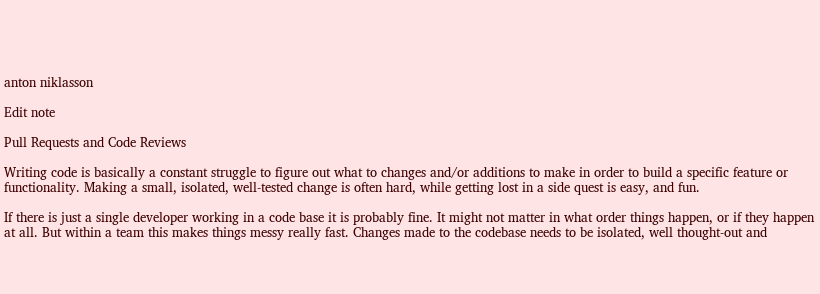anton niklasson

Edit note

Pull Requests and Code Reviews

Writing code is basically a constant struggle to figure out what to changes and/or additions to make in order to build a specific feature or functionality. Making a small, isolated, well-tested change is often hard, while getting lost in a side quest is easy, and fun.

If there is just a single developer working in a code base it is probably fine. It might not matter in what order things happen, or if they happen at all. But within a team this makes things messy really fast. Changes made to the codebase needs to be isolated, well thought-out and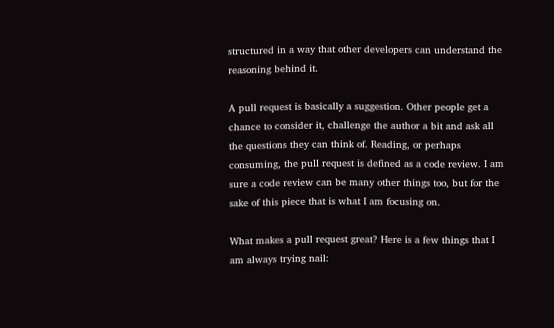structured in a way that other developers can understand the reasoning behind it.

A pull request is basically a suggestion. Other people get a chance to consider it, challenge the author a bit and ask all the questions they can think of. Reading, or perhaps consuming, the pull request is defined as a code review. I am sure a code review can be many other things too, but for the sake of this piece that is what I am focusing on.

What makes a pull request great? Here is a few things that I am always trying nail: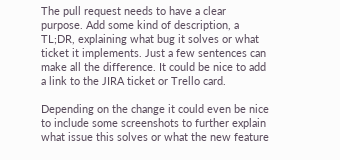The pull request needs to have a clear purpose. Add some kind of description, a TL;DR, explaining what bug it solves or what ticket it implements. Just a few sentences can make all the difference. It could be nice to add a link to the JIRA ticket or Trello card.

Depending on the change it could even be nice to include some screenshots to further explain what issue this solves or what the new feature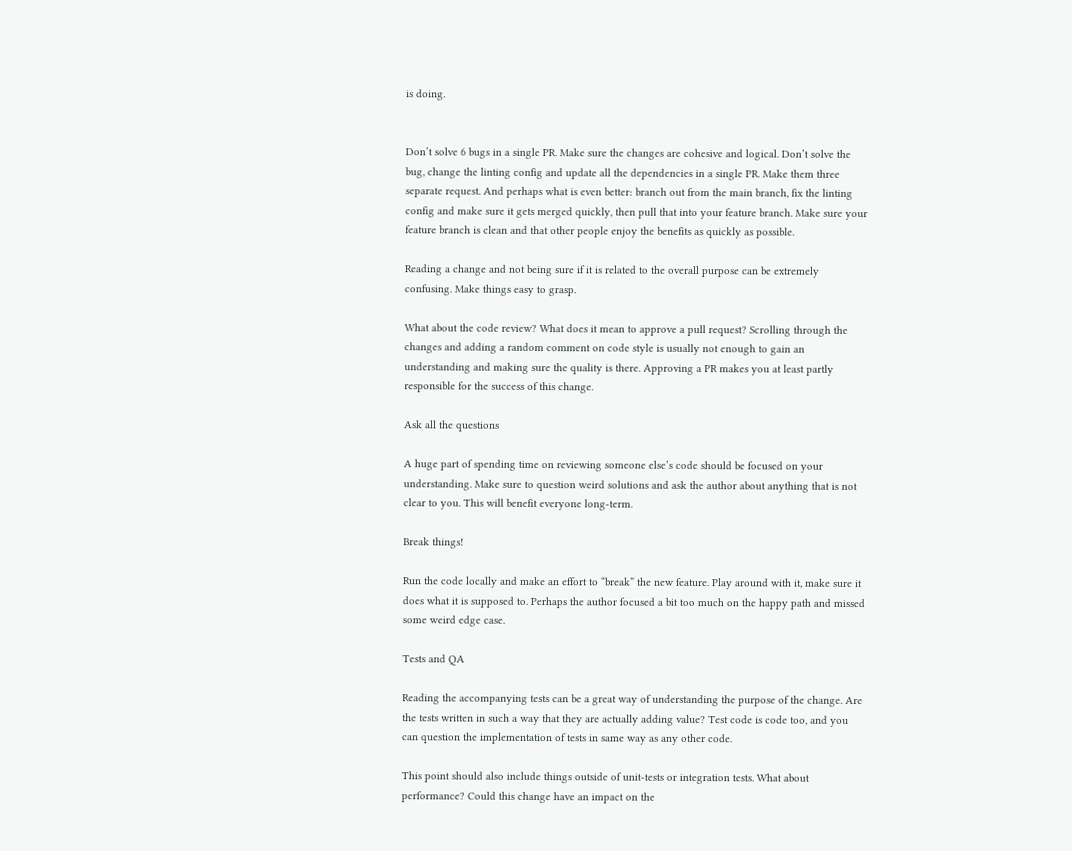is doing.


Don’t solve 6 bugs in a single PR. Make sure the changes are cohesive and logical. Don’t solve the bug, change the linting config and update all the dependencies in a single PR. Make them three separate request. And perhaps what is even better: branch out from the main branch, fix the linting config and make sure it gets merged quickly, then pull that into your feature branch. Make sure your feature branch is clean and that other people enjoy the benefits as quickly as possible.

Reading a change and not being sure if it is related to the overall purpose can be extremely confusing. Make things easy to grasp.

What about the code review? What does it mean to approve a pull request? Scrolling through the changes and adding a random comment on code style is usually not enough to gain an understanding and making sure the quality is there. Approving a PR makes you at least partly responsible for the success of this change.

Ask all the questions

A huge part of spending time on reviewing someone else’s code should be focused on your understanding. Make sure to question weird solutions and ask the author about anything that is not clear to you. This will benefit everyone long-term.

Break things!

Run the code locally and make an effort to “break” the new feature. Play around with it, make sure it does what it is supposed to. Perhaps the author focused a bit too much on the happy path and missed some weird edge case.

Tests and QA

Reading the accompanying tests can be a great way of understanding the purpose of the change. Are the tests written in such a way that they are actually adding value? Test code is code too, and you can question the implementation of tests in same way as any other code.

This point should also include things outside of unit-tests or integration tests. What about performance? Could this change have an impact on the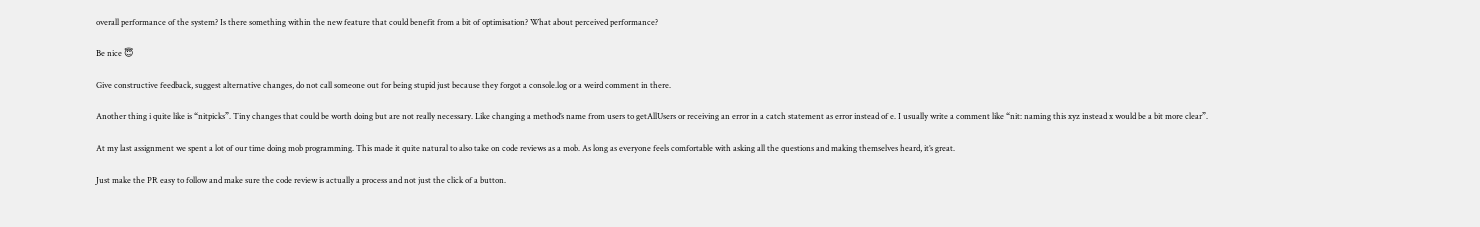overall performance of the system? Is there something within the new feature that could benefit from a bit of optimisation? What about perceived performance?

Be nice 😇

Give constructive feedback, suggest alternative changes, do not call someone out for being stupid just because they forgot a console.log or a weird comment in there.

Another thing i quite like is “nitpicks”. Tiny changes that could be worth doing but are not really necessary. Like changing a method’s name from users to getAllUsers or receiving an error in a catch statement as error instead of e. I usually write a comment like “nit: naming this xyz instead x would be a bit more clear”.

At my last assignment we spent a lot of our time doing mob programming. This made it quite natural to also take on code reviews as a mob. As long as everyone feels comfortable with asking all the questions and making themselves heard, it’s great.

Just make the PR easy to follow and make sure the code review is actually a process and not just the click of a button.